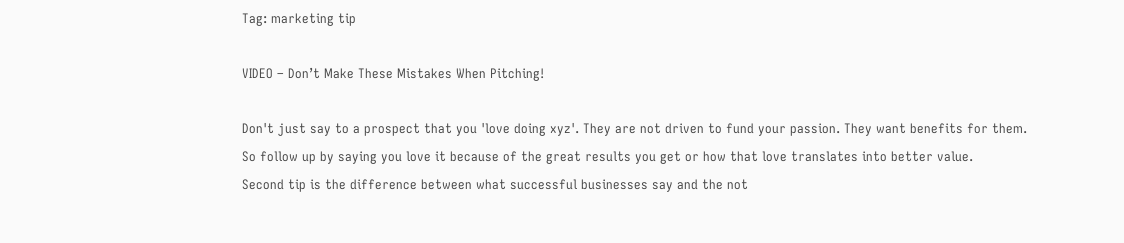Tag: marketing tip

VIDEO – Don’t Make These Mistakes When Pitching!

Don't just say to a prospect that you 'love doing xyz'. They are not driven to fund your passion. They want benefits for them. So follow up by saying you love it because of the great results you get or how that love translates into better value.
Second tip is the difference between what successful businesses say and the not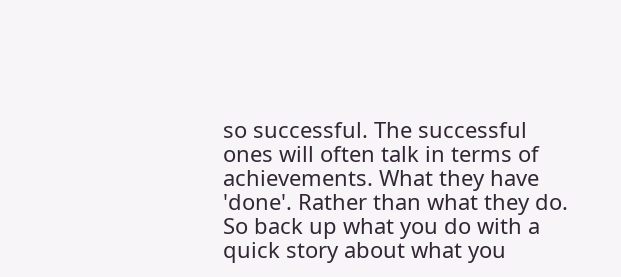so successful. The successful ones will often talk in terms of achievements. What they have 'done'. Rather than what they do. So back up what you do with a quick story about what you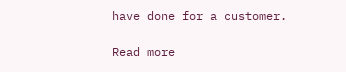have done for a customer.

Read more